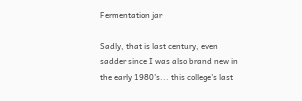Fermentation jar

Sadly, that is last century, even sadder since I was also brand new in the early 1980's... this college's last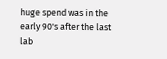huge spend was in the early 90's after the last lab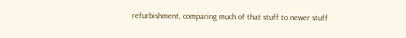refurbishment, comparing much of that stuff to newer stuff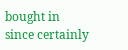bought in since certainly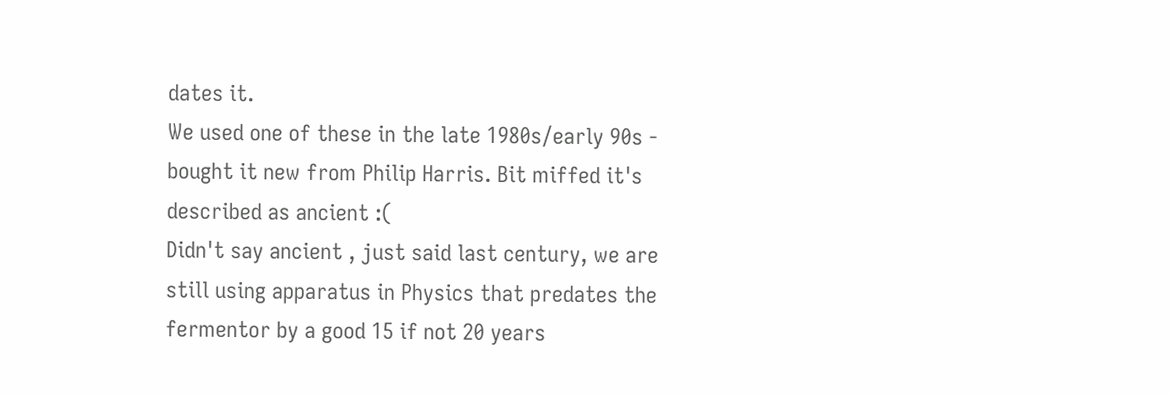dates it.
We used one of these in the late 1980s/early 90s - bought it new from Philip Harris. Bit miffed it's described as ancient :(
Didn't say ancient , just said last century, we are still using apparatus in Physics that predates the fermentor by a good 15 if not 20 years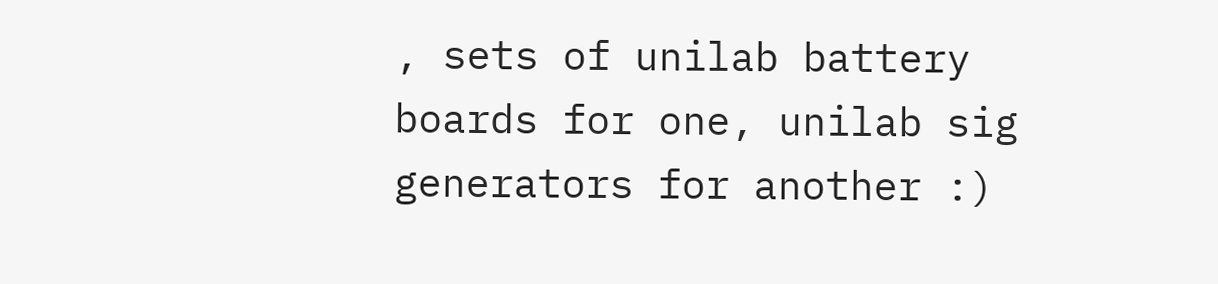, sets of unilab battery boards for one, unilab sig generators for another :)